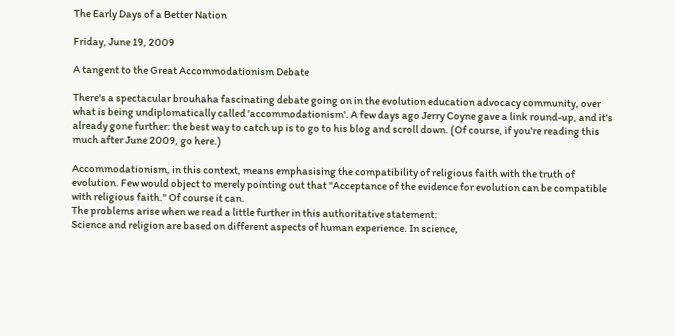The Early Days of a Better Nation

Friday, June 19, 2009

A tangent to the Great Accommodationism Debate

There's a spectacular brouhaha fascinating debate going on in the evolution education advocacy community, over what is being undiplomatically called 'accommodationism'. A few days ago Jerry Coyne gave a link round-up, and it's already gone further: the best way to catch up is to go to his blog and scroll down. (Of course, if you're reading this much after June 2009, go here.)

Accommodationism, in this context, means emphasising the compatibility of religious faith with the truth of evolution. Few would object to merely pointing out that "Acceptance of the evidence for evolution can be compatible with religious faith." Of course it can.
The problems arise when we read a little further in this authoritative statement:
Science and religion are based on different aspects of human experience. In science,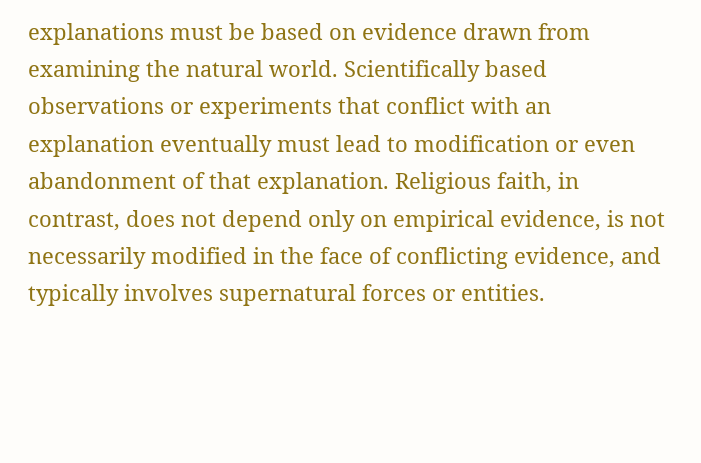explanations must be based on evidence drawn from examining the natural world. Scientifically based observations or experiments that conflict with an explanation eventually must lead to modification or even abandonment of that explanation. Religious faith, in contrast, does not depend only on empirical evidence, is not necessarily modified in the face of conflicting evidence, and typically involves supernatural forces or entities.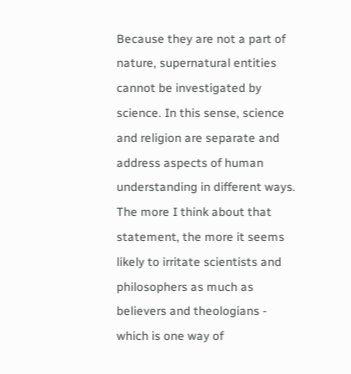Because they are not a part of nature, supernatural entities cannot be investigated by science. In this sense, science and religion are separate and address aspects of human understanding in different ways.
The more I think about that statement, the more it seems likely to irritate scientists and philosophers as much as believers and theologians - which is one way of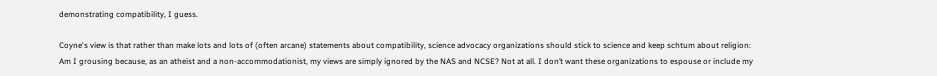demonstrating compatibility, I guess.

Coyne's view is that rather than make lots and lots of (often arcane) statements about compatibility, science advocacy organizations should stick to science and keep schtum about religion:
Am I grousing because, as an atheist and a non-accommodationist, my views are simply ignored by the NAS and NCSE? Not at all. I don’t want these organizations to espouse or include my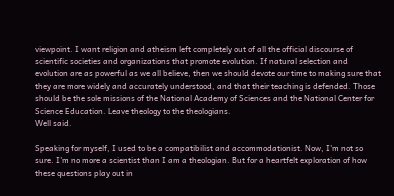viewpoint. I want religion and atheism left completely out of all the official discourse of scientific societies and organizations that promote evolution. If natural selection and evolution are as powerful as we all believe, then we should devote our time to making sure that they are more widely and accurately understood, and that their teaching is defended. Those should be the sole missions of the National Academy of Sciences and the National Center for Science Education. Leave theology to the theologians.
Well said.

Speaking for myself, I used to be a compatibilist and accommodationist. Now, I'm not so sure. I'm no more a scientist than I am a theologian. But for a heartfelt exploration of how these questions play out in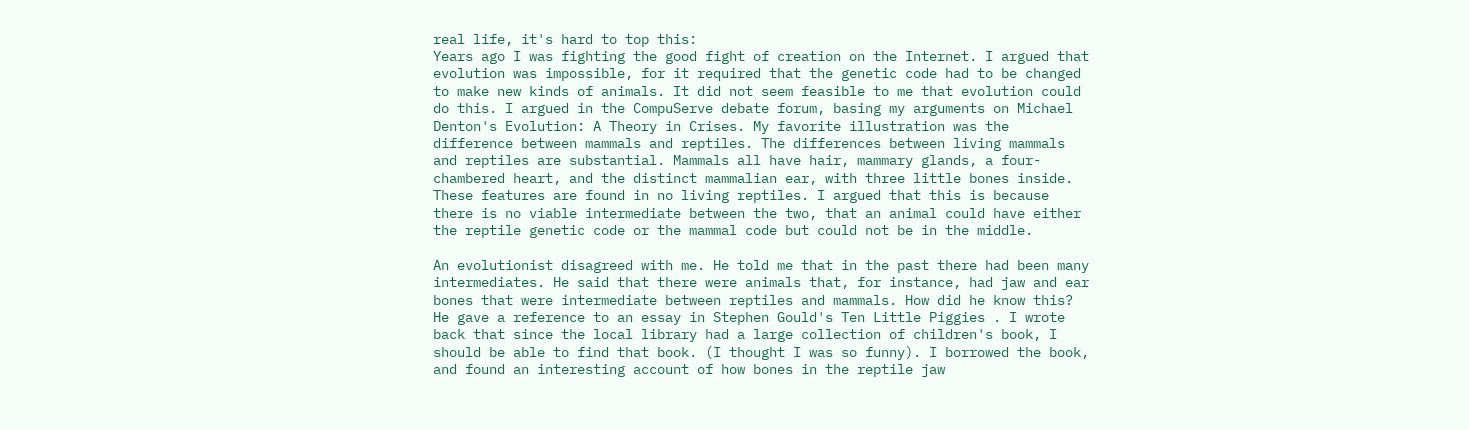real life, it's hard to top this:
Years ago I was fighting the good fight of creation on the Internet. I argued that evolution was impossible, for it required that the genetic code had to be changed to make new kinds of animals. It did not seem feasible to me that evolution could do this. I argued in the CompuServe debate forum, basing my arguments on Michael Denton's Evolution: A Theory in Crises. My favorite illustration was the difference between mammals and reptiles. The differences between living mammals and reptiles are substantial. Mammals all have hair, mammary glands, a four-chambered heart, and the distinct mammalian ear, with three little bones inside. These features are found in no living reptiles. I argued that this is because there is no viable intermediate between the two, that an animal could have either the reptile genetic code or the mammal code but could not be in the middle.

An evolutionist disagreed with me. He told me that in the past there had been many intermediates. He said that there were animals that, for instance, had jaw and ear bones that were intermediate between reptiles and mammals. How did he know this? He gave a reference to an essay in Stephen Gould's Ten Little Piggies . I wrote back that since the local library had a large collection of children's book, I should be able to find that book. (I thought I was so funny). I borrowed the book, and found an interesting account of how bones in the reptile jaw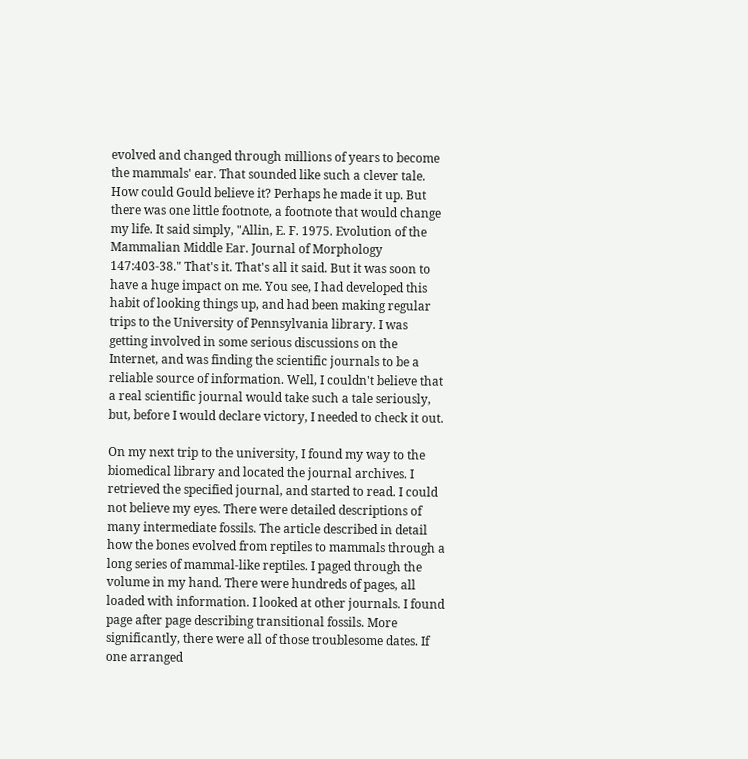evolved and changed through millions of years to become the mammals' ear. That sounded like such a clever tale. How could Gould believe it? Perhaps he made it up. But there was one little footnote, a footnote that would change my life. It said simply, "Allin, E. F. 1975. Evolution of the Mammalian Middle Ear. Journal of Morphology 147:403-38." That's it. That's all it said. But it was soon to have a huge impact on me. You see, I had developed this habit of looking things up, and had been making regular trips to the University of Pennsylvania library. I was getting involved in some serious discussions on the Internet, and was finding the scientific journals to be a reliable source of information. Well, I couldn't believe that a real scientific journal would take such a tale seriously, but, before I would declare victory, I needed to check it out.

On my next trip to the university, I found my way to the biomedical library and located the journal archives. I retrieved the specified journal, and started to read. I could not believe my eyes. There were detailed descriptions of many intermediate fossils. The article described in detail how the bones evolved from reptiles to mammals through a long series of mammal-like reptiles. I paged through the volume in my hand. There were hundreds of pages, all loaded with information. I looked at other journals. I found page after page describing transitional fossils. More significantly, there were all of those troublesome dates. If one arranged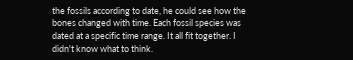the fossils according to date, he could see how the bones changed with time. Each fossil species was dated at a specific time range. It all fit together. I didn't know what to think.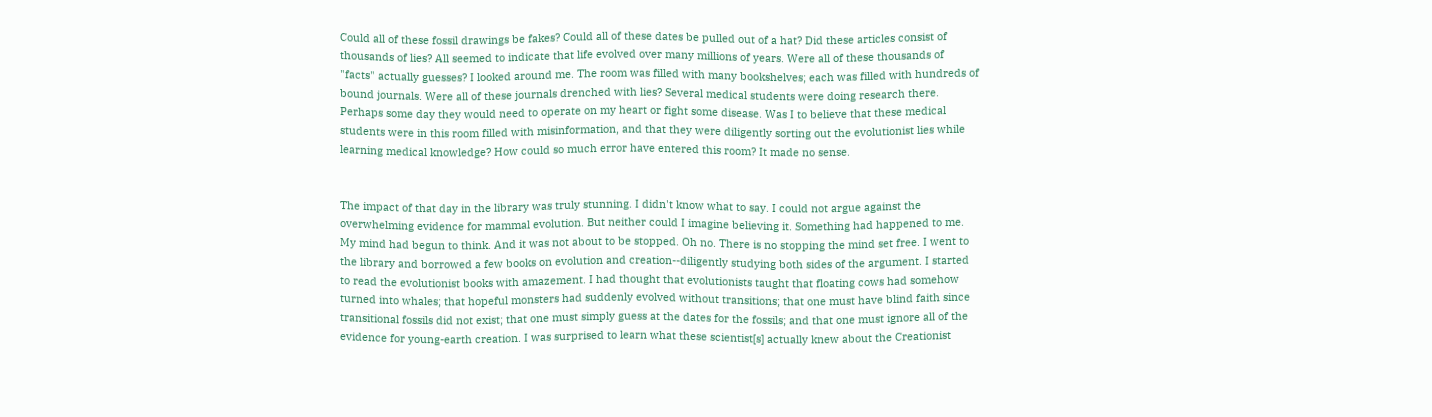Could all of these fossil drawings be fakes? Could all of these dates be pulled out of a hat? Did these articles consist of thousands of lies? All seemed to indicate that life evolved over many millions of years. Were all of these thousands of "facts" actually guesses? I looked around me. The room was filled with many bookshelves; each was filled with hundreds of bound journals. Were all of these journals drenched with lies? Several medical students were doing research there. Perhaps some day they would need to operate on my heart or fight some disease. Was I to believe that these medical students were in this room filled with misinformation, and that they were diligently sorting out the evolutionist lies while learning medical knowledge? How could so much error have entered this room? It made no sense.


The impact of that day in the library was truly stunning. I didn't know what to say. I could not argue against the overwhelming evidence for mammal evolution. But neither could I imagine believing it. Something had happened to me. My mind had begun to think. And it was not about to be stopped. Oh no. There is no stopping the mind set free. I went to the library and borrowed a few books on evolution and creation--diligently studying both sides of the argument. I started to read the evolutionist books with amazement. I had thought that evolutionists taught that floating cows had somehow turned into whales; that hopeful monsters had suddenly evolved without transitions; that one must have blind faith since transitional fossils did not exist; that one must simply guess at the dates for the fossils; and that one must ignore all of the evidence for young-earth creation. I was surprised to learn what these scientist[s] actually knew about the Creationist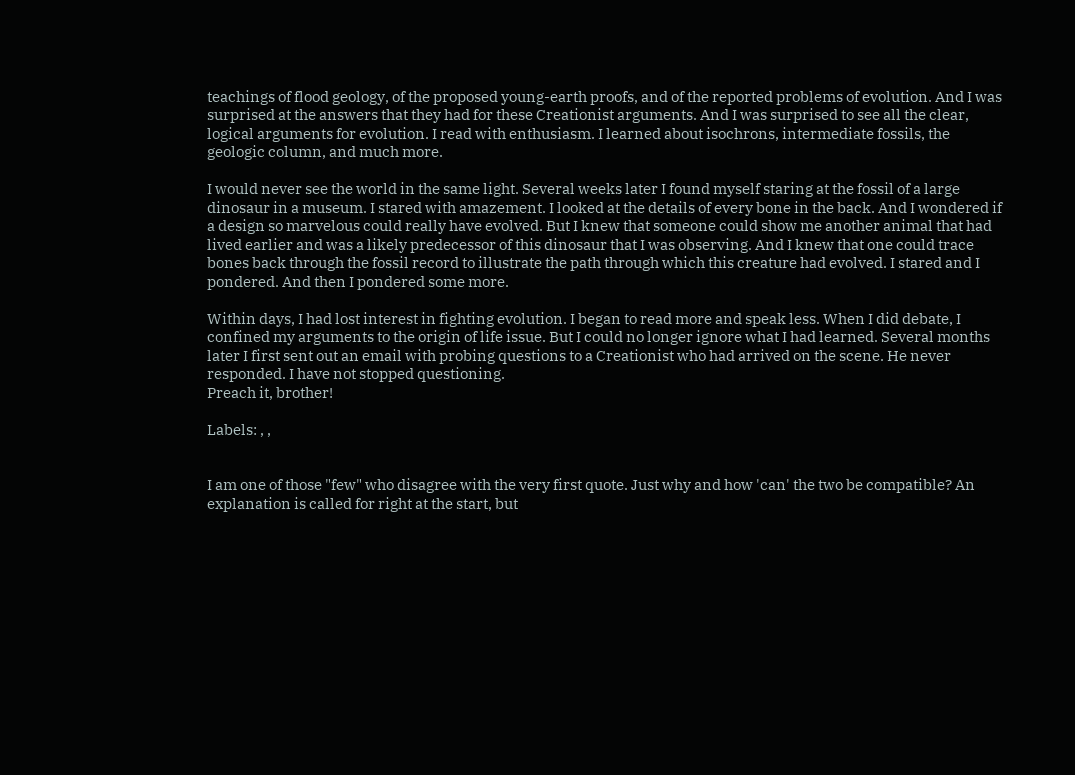teachings of flood geology, of the proposed young-earth proofs, and of the reported problems of evolution. And I was surprised at the answers that they had for these Creationist arguments. And I was surprised to see all the clear, logical arguments for evolution. I read with enthusiasm. I learned about isochrons, intermediate fossils, the geologic column, and much more.

I would never see the world in the same light. Several weeks later I found myself staring at the fossil of a large dinosaur in a museum. I stared with amazement. I looked at the details of every bone in the back. And I wondered if a design so marvelous could really have evolved. But I knew that someone could show me another animal that had lived earlier and was a likely predecessor of this dinosaur that I was observing. And I knew that one could trace bones back through the fossil record to illustrate the path through which this creature had evolved. I stared and I pondered. And then I pondered some more.

Within days, I had lost interest in fighting evolution. I began to read more and speak less. When I did debate, I confined my arguments to the origin of life issue. But I could no longer ignore what I had learned. Several months later I first sent out an email with probing questions to a Creationist who had arrived on the scene. He never responded. I have not stopped questioning.
Preach it, brother!

Labels: , ,


I am one of those "few" who disagree with the very first quote. Just why and how 'can' the two be compatible? An explanation is called for right at the start, but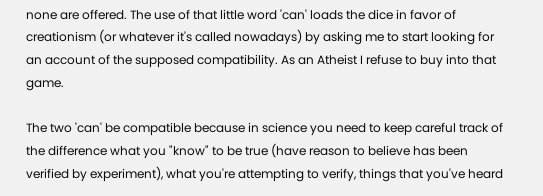none are offered. The use of that little word 'can' loads the dice in favor of creationism (or whatever it's called nowadays) by asking me to start looking for an account of the supposed compatibility. As an Atheist I refuse to buy into that game.

The two 'can' be compatible because in science you need to keep careful track of the difference what you "know" to be true (have reason to believe has been verified by experiment), what you're attempting to verify, things that you've heard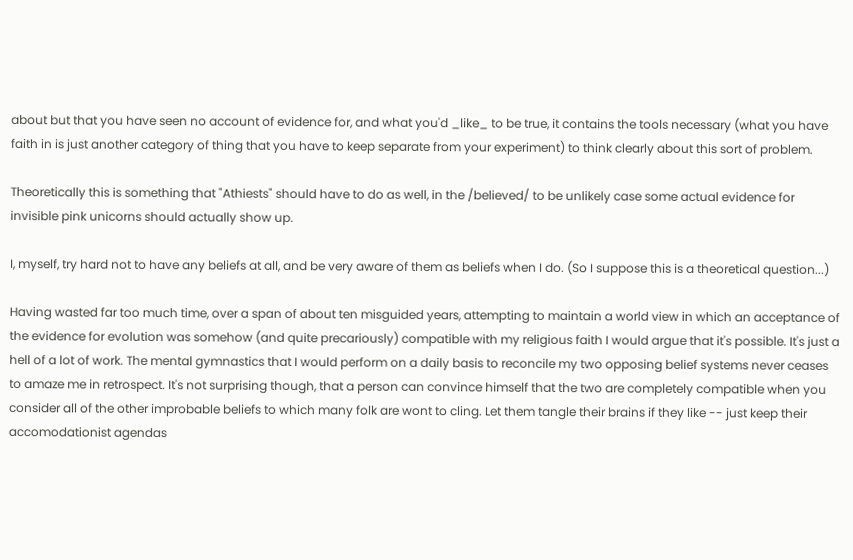about but that you have seen no account of evidence for, and what you'd _like_ to be true, it contains the tools necessary (what you have faith in is just another category of thing that you have to keep separate from your experiment) to think clearly about this sort of problem.

Theoretically this is something that "Athiests" should have to do as well, in the /believed/ to be unlikely case some actual evidence for invisible pink unicorns should actually show up.

I, myself, try hard not to have any beliefs at all, and be very aware of them as beliefs when I do. (So I suppose this is a theoretical question...)

Having wasted far too much time, over a span of about ten misguided years, attempting to maintain a world view in which an acceptance of the evidence for evolution was somehow (and quite precariously) compatible with my religious faith I would argue that it's possible. It's just a hell of a lot of work. The mental gymnastics that I would perform on a daily basis to reconcile my two opposing belief systems never ceases to amaze me in retrospect. It's not surprising though, that a person can convince himself that the two are completely compatible when you consider all of the other improbable beliefs to which many folk are wont to cling. Let them tangle their brains if they like -- just keep their accomodationist agendas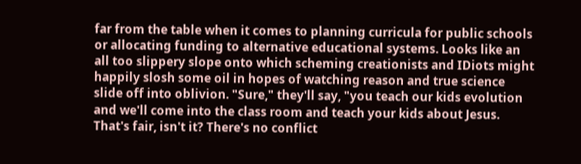far from the table when it comes to planning curricula for public schools or allocating funding to alternative educational systems. Looks like an all too slippery slope onto which scheming creationists and IDiots might happily slosh some oil in hopes of watching reason and true science slide off into oblivion. "Sure," they'll say, "you teach our kids evolution and we'll come into the class room and teach your kids about Jesus. That's fair, isn't it? There's no conflict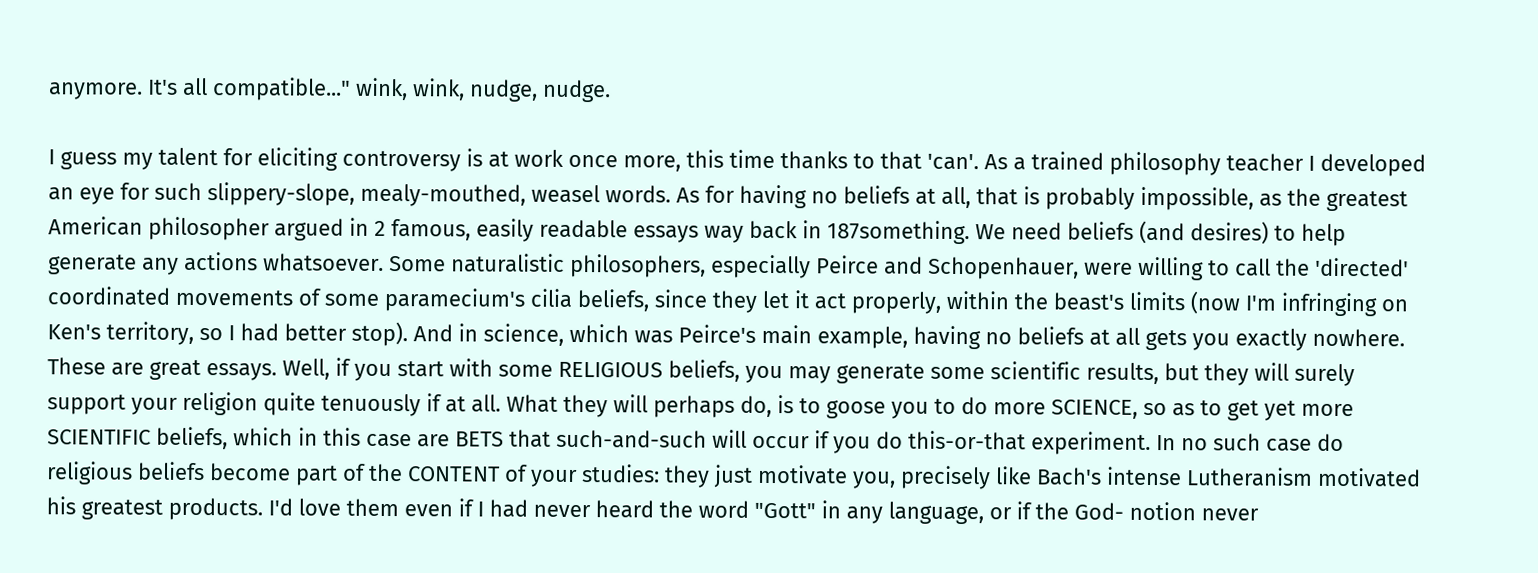anymore. It's all compatible..." wink, wink, nudge, nudge.

I guess my talent for eliciting controversy is at work once more, this time thanks to that 'can'. As a trained philosophy teacher I developed an eye for such slippery-slope, mealy-mouthed, weasel words. As for having no beliefs at all, that is probably impossible, as the greatest American philosopher argued in 2 famous, easily readable essays way back in 187something. We need beliefs (and desires) to help generate any actions whatsoever. Some naturalistic philosophers, especially Peirce and Schopenhauer, were willing to call the 'directed' coordinated movements of some paramecium's cilia beliefs, since they let it act properly, within the beast's limits (now I'm infringing on Ken's territory, so I had better stop). And in science, which was Peirce's main example, having no beliefs at all gets you exactly nowhere. These are great essays. Well, if you start with some RELIGIOUS beliefs, you may generate some scientific results, but they will surely support your religion quite tenuously if at all. What they will perhaps do, is to goose you to do more SCIENCE, so as to get yet more SCIENTIFIC beliefs, which in this case are BETS that such-and-such will occur if you do this-or-that experiment. In no such case do religious beliefs become part of the CONTENT of your studies: they just motivate you, precisely like Bach's intense Lutheranism motivated his greatest products. I'd love them even if I had never heard the word "Gott" in any language, or if the God- notion never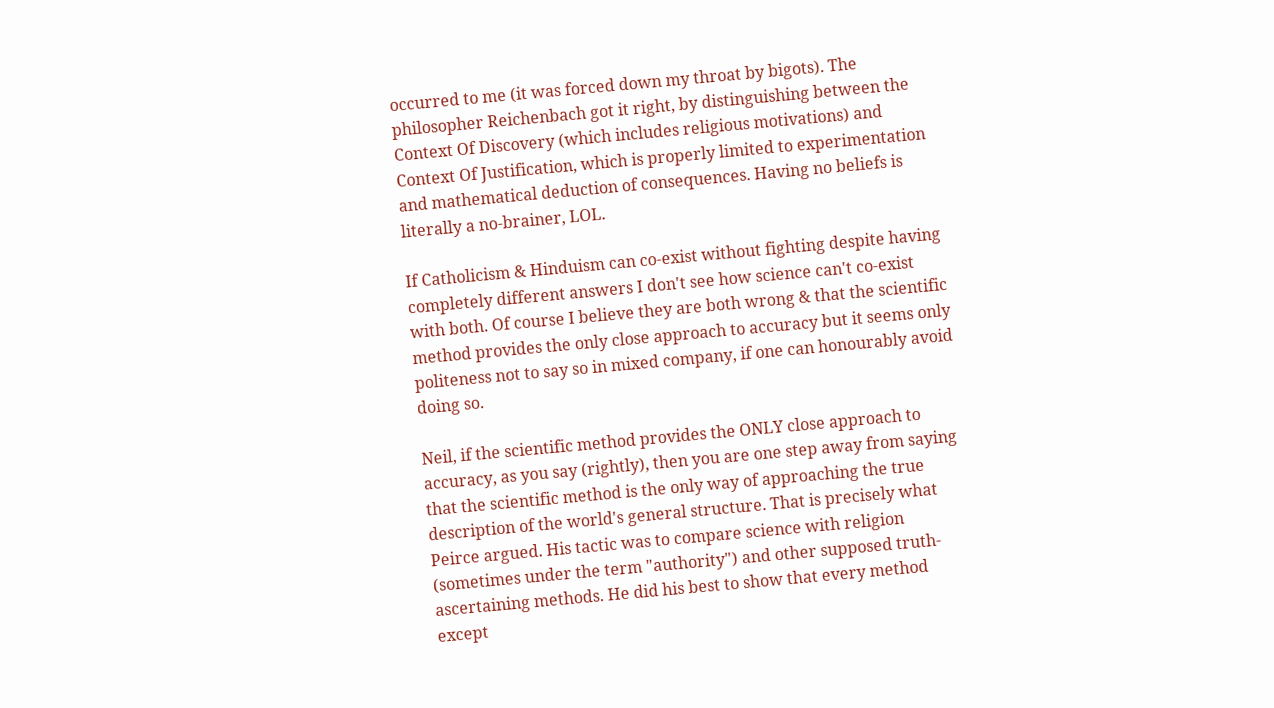occurred to me (it was forced down my throat by bigots). The philosopher Reichenbach got it right, by distinguishing between the Context Of Discovery (which includes religious motivations) and Context Of Justification, which is properly limited to experimentation and mathematical deduction of consequences. Having no beliefs is literally a no-brainer, LOL.

If Catholicism & Hinduism can co-exist without fighting despite having completely different answers I don't see how science can't co-exist with both. Of course I believe they are both wrong & that the scientific method provides the only close approach to accuracy but it seems only politeness not to say so in mixed company, if one can honourably avoid doing so.

Neil, if the scientific method provides the ONLY close approach to accuracy, as you say (rightly), then you are one step away from saying that the scientific method is the only way of approaching the true description of the world's general structure. That is precisely what Peirce argued. His tactic was to compare science with religion (sometimes under the term "authority") and other supposed truth-ascertaining methods. He did his best to show that every method except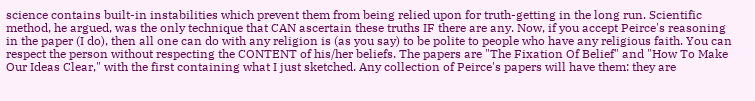science contains built-in instabilities which prevent them from being relied upon for truth-getting in the long run. Scientific method, he argued, was the only technique that CAN ascertain these truths IF there are any. Now, if you accept Peirce's reasoning in the paper (I do), then all one can do with any religion is (as you say) to be polite to people who have any religious faith. You can respect the person without respecting the CONTENT of his/her beliefs. The papers are "The Fixation Of Belief" and "How To Make Our Ideas Clear," with the first containing what I just sketched. Any collection of Peirce's papers will have them: they are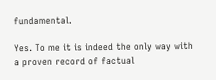fundamental.

Yes. To me it is indeed the only way with a proven record of factual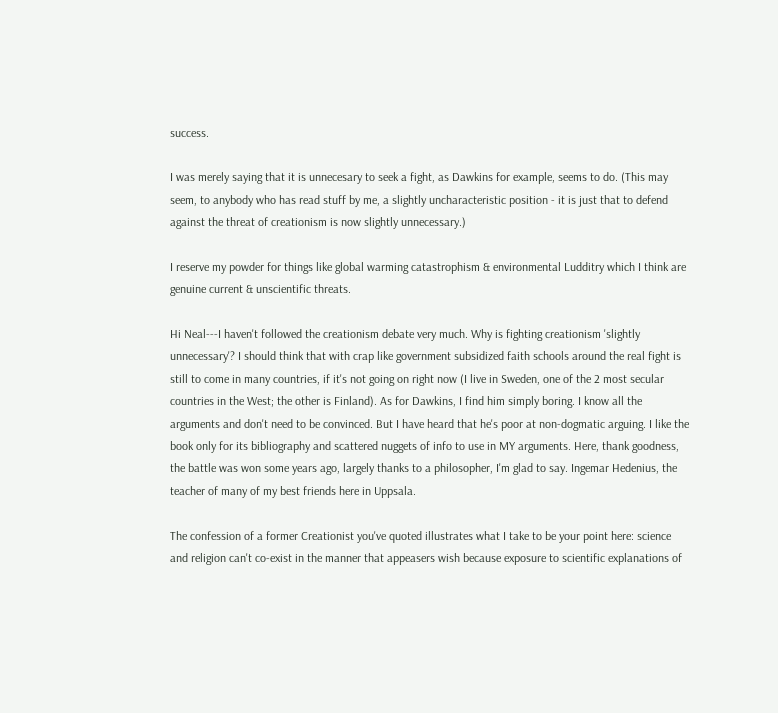success.

I was merely saying that it is unnecesary to seek a fight, as Dawkins for example, seems to do. (This may seem, to anybody who has read stuff by me, a slightly uncharacteristic position - it is just that to defend against the threat of creationism is now slightly unnecessary.)

I reserve my powder for things like global warming catastrophism & environmental Ludditry which I think are genuine current & unscientific threats.

Hi Neal---I haven't followed the creationism debate very much. Why is fighting creationism 'slightly unnecessary'? I should think that with crap like government subsidized faith schools around the real fight is still to come in many countries, if it's not going on right now (I live in Sweden, one of the 2 most secular countries in the West; the other is Finland). As for Dawkins, I find him simply boring. I know all the arguments and don't need to be convinced. But I have heard that he's poor at non-dogmatic arguing. I like the book only for its bibliography and scattered nuggets of info to use in MY arguments. Here, thank goodness, the battle was won some years ago, largely thanks to a philosopher, I'm glad to say. Ingemar Hedenius, the teacher of many of my best friends here in Uppsala.

The confession of a former Creationist you've quoted illustrates what I take to be your point here: science and religion can't co-exist in the manner that appeasers wish because exposure to scientific explanations of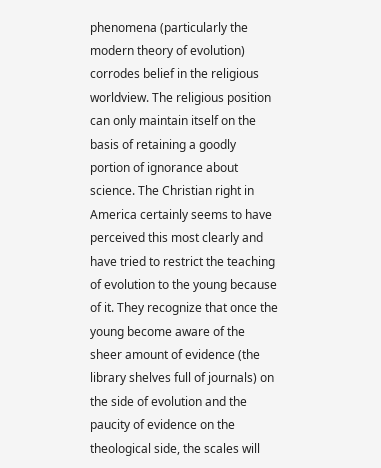phenomena (particularly the modern theory of evolution) corrodes belief in the religious worldview. The religious position can only maintain itself on the basis of retaining a goodly portion of ignorance about science. The Christian right in America certainly seems to have perceived this most clearly and have tried to restrict the teaching of evolution to the young because of it. They recognize that once the young become aware of the sheer amount of evidence (the library shelves full of journals) on the side of evolution and the paucity of evidence on the theological side, the scales will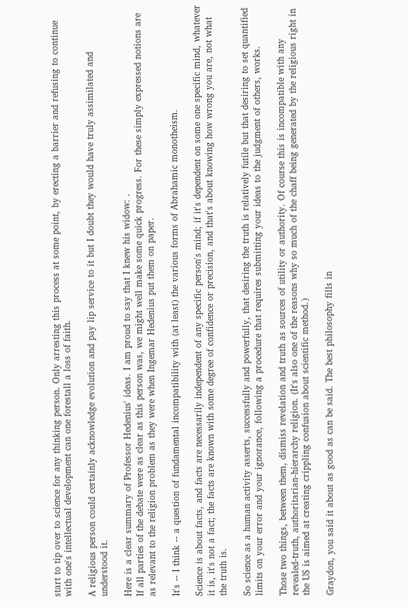start to tip over to science for any thinking person. Only arresting this process at some point, by erecting a barrier and refusing to continue with one's intellectual development can one forestall a loss of faith.

A religious person could certainly acknowledge evolution and pay lip service to it but I doubt they would have truly assimilated and understood it.

Here is a clear summary of Professor Hedenius' ideas. I am proud to say that I knew his widow: .
If all parties of the debate were as clear as this person was, we might well make some quick progress. For these simply expressed notions are as relevant to the religion problem as they were when Ingemar Hedenius put them on paper.

It's -- I think -- a question of fundamental incompatibility with (at least) the various forms of Abrahamic monotheism.

Science is about facts, and facts are necessarily independent of any specific person's mind; if it's dependent on some one specific mind, whatever it is, it's not a fact; the facts are known with some degree of confidence or precision, and that's about knowing how wrong you are, not what the truth is.

So science as a human activity asserts, successfully and powerfully, that desiring the truth is relatively futile but that desiring to set quantified limits on your error and your ignorance, following a procedure that requires submitting your ideas to the judgment of others, works.

Those two things, between them, dismiss revelation and truth as sources of utility or authority. Of course this is incompatible with any revealed-truth, authoritarian-hierarchy religion. (It's also one of the reasons why so much of the chaff being generated by the religious right in the US is aimed at creating crippling confusion about scientific method.)

Graydon, you said it about as good as can be said. The best philosophy fills in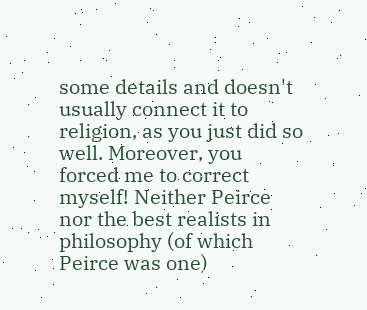some details and doesn't usually connect it to religion, as you just did so well. Moreover, you forced me to correct myself! Neither Peirce nor the best realists in philosophy (of which Peirce was one)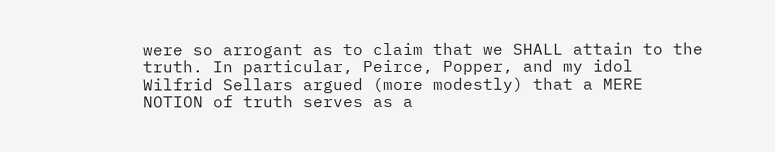were so arrogant as to claim that we SHALL attain to the truth. In particular, Peirce, Popper, and my idol Wilfrid Sellars argued (more modestly) that a MERE NOTION of truth serves as a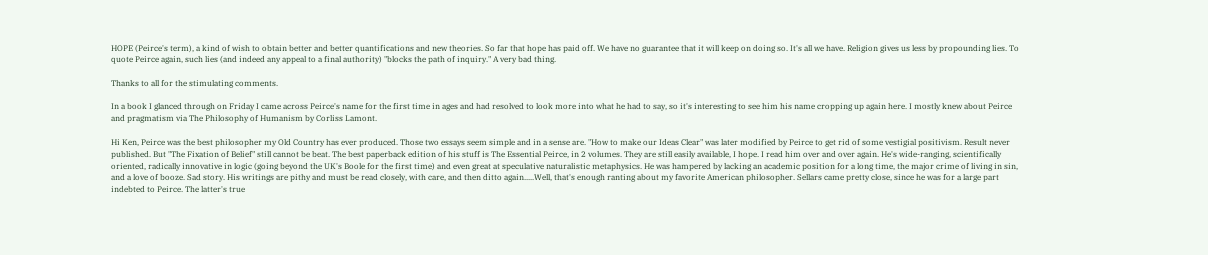HOPE (Peirce's term), a kind of wish to obtain better and better quantifications and new theories. So far that hope has paid off. We have no guarantee that it will keep on doing so. It's all we have. Religion gives us less by propounding lies. To quote Peirce again, such lies (and indeed any appeal to a final authority) "blocks the path of inquiry." A very bad thing.

Thanks to all for the stimulating comments.

In a book I glanced through on Friday I came across Peirce's name for the first time in ages and had resolved to look more into what he had to say, so it's interesting to see him his name cropping up again here. I mostly knew about Peirce and pragmatism via The Philosophy of Humanism by Corliss Lamont.

Hi Ken, Peirce was the best philosopher my Old Country has ever produced. Those two essays seem simple and in a sense are. "How to make our Ideas Clear" was later modified by Peirce to get rid of some vestigial positivism. Result never published. But "The Fixation of Belief" still cannot be beat. The best paperback edition of his stuff is The Essential Peirce, in 2 volumes. They are still easily available, I hope. I read him over and over again. He's wide-ranging, scientifically oriented, radically innovative in logic (going beyond the UK's Boole for the first time) and even great at speculative naturalistic metaphysics. He was hampered by lacking an academic position for a long time, the major crime of living in sin, and a love of booze. Sad story. His writings are pithy and must be read closely, with care, and then ditto again.....Well, that's enough ranting about my favorite American philosopher. Sellars came pretty close, since he was for a large part indebted to Peirce. The latter's true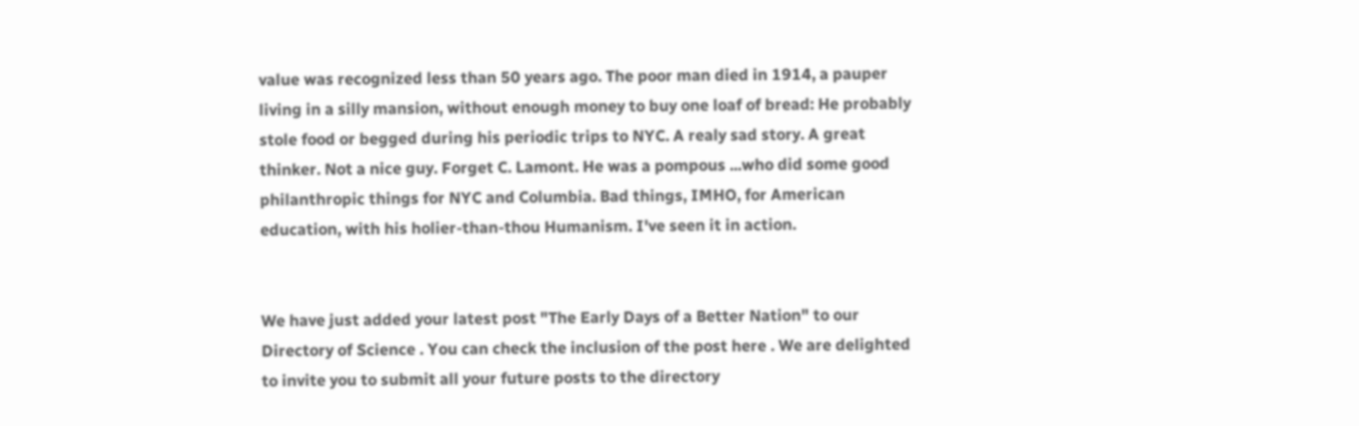value was recognized less than 50 years ago. The poor man died in 1914, a pauper living in a silly mansion, without enough money to buy one loaf of bread: He probably stole food or begged during his periodic trips to NYC. A realy sad story. A great thinker. Not a nice guy. Forget C. Lamont. He was a pompous ...who did some good philanthropic things for NYC and Columbia. Bad things, IMHO, for American education, with his holier-than-thou Humanism. I've seen it in action.


We have just added your latest post "The Early Days of a Better Nation" to our Directory of Science . You can check the inclusion of the post here . We are delighted to invite you to submit all your future posts to the directory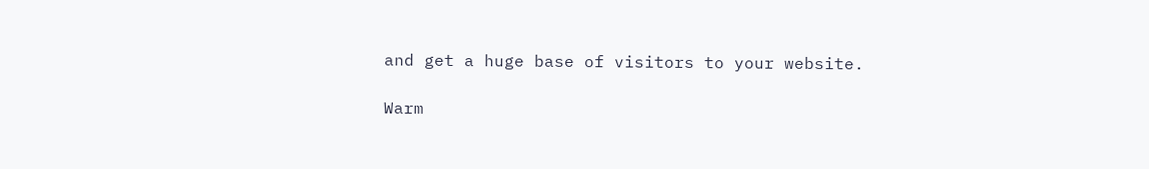and get a huge base of visitors to your website.

Warm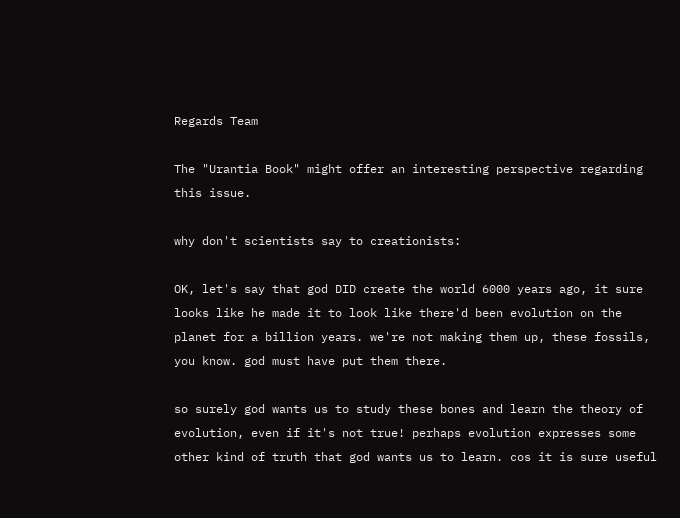Regards Team

The "Urantia Book" might offer an interesting perspective regarding this issue.

why don't scientists say to creationists:

OK, let's say that god DID create the world 6000 years ago, it sure looks like he made it to look like there'd been evolution on the planet for a billion years. we're not making them up, these fossils, you know. god must have put them there.

so surely god wants us to study these bones and learn the theory of evolution, even if it's not true! perhaps evolution expresses some other kind of truth that god wants us to learn. cos it is sure useful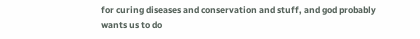for curing diseases and conservation and stuff, and god probably wants us to do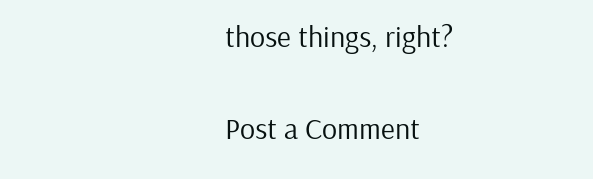those things, right?

Post a Comment